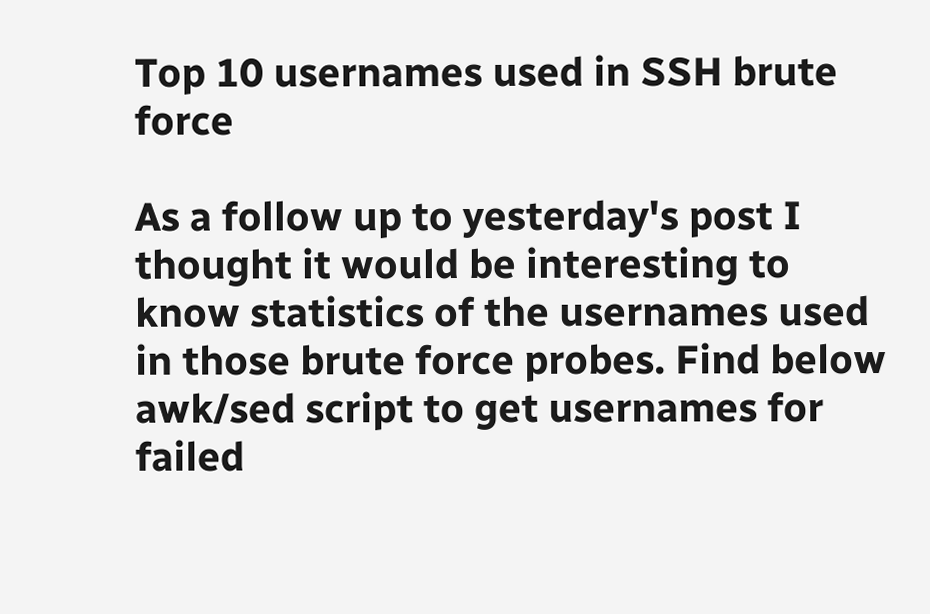Top 10 usernames used in SSH brute force

As a follow up to yesterday's post I thought it would be interesting to know statistics of the usernames used in those brute force probes. Find below awk/sed script to get usernames for failed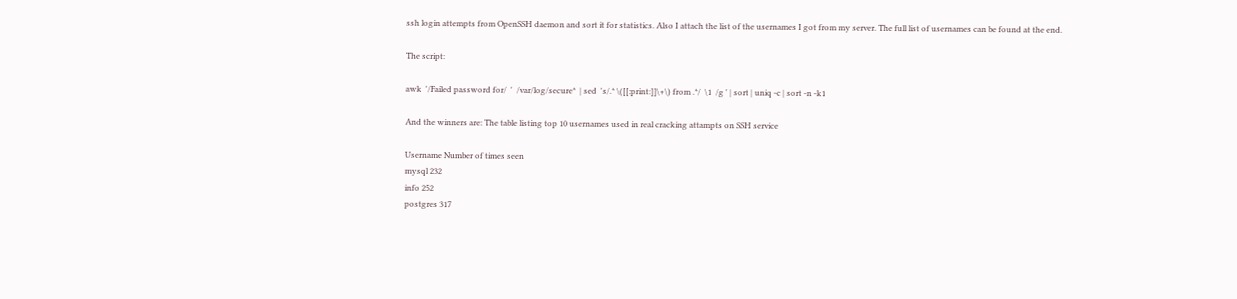ssh login attempts from OpenSSH daemon and sort it for statistics. Also I attach the list of the usernames I got from my server. The full list of usernames can be found at the end.

The script:

awk  '/Failed password for/  '  /var/log/secure*  | sed  's/.* \([[:print:]]\+\) from .*/  \1  /g ' | sort | uniq -c | sort -n -k1

And the winners are: The table listing top 10 usernames used in real cracking attampts on SSH service

Username Number of times seen
mysql 232
info 252
postgres 317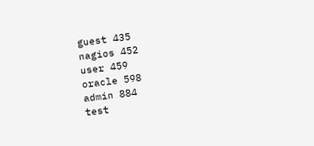guest 435
nagios 452
user 459
oracle 598
admin 884
test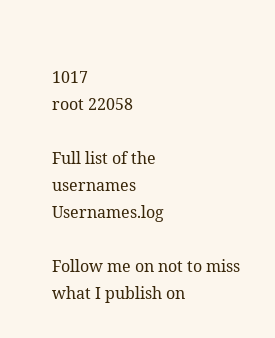1017
root 22058

Full list of the usernames Usernames.log

Follow me on not to miss what I publish on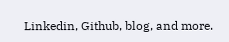Linkedin, Github, blog, and more.